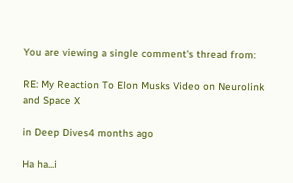You are viewing a single comment's thread from:

RE: My Reaction To Elon Musks Video on Neurolink and Space X

in Deep Dives4 months ago

Ha ha...i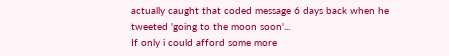actually caught that coded message 6 days back when he tweeted 'going to the moon soon'...
If only i could afford some more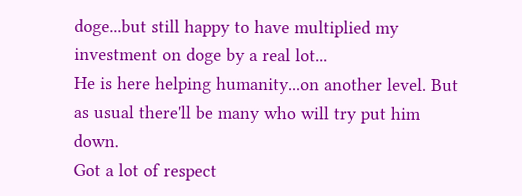doge...but still happy to have multiplied my investment on doge by a real lot...
He is here helping humanity...on another level. But as usual there'll be many who will try put him down.
Got a lot of respect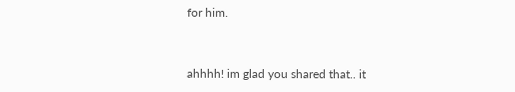for him.


ahhhh! im glad you shared that.. it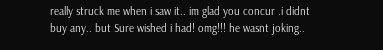really struck me when i saw it.. im glad you concur .i didnt buy any.. but Sure wished i had! omg!!! he wasnt joking..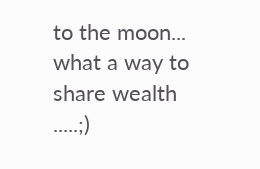to the moon... what a way to share wealth .....;)